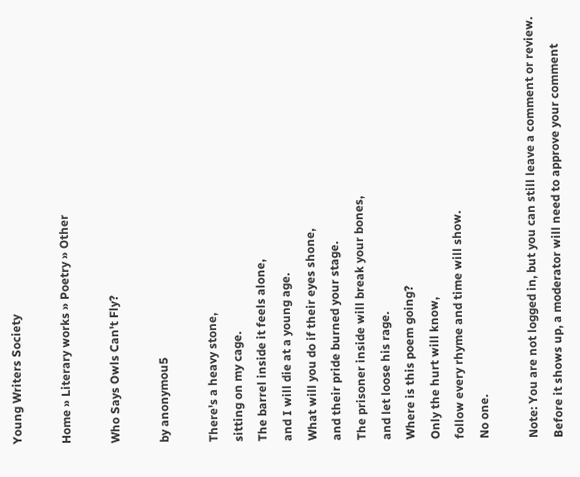Young Writers Society

Home » Literary works » Poetry » Other

Who Says Owls Can't Fly?

by anonymou5

There's a heavy stone,
sitting on my cage.
The barrel inside it feels alone,
and I will die at a young age.
What will you do if their eyes shone,
and their pride burned your stage.
The prisoner inside will break your bones,
and let loose his rage.
Where is this poem going?
Only the hurt will know,
follow every rhyme and time will show.
No one.

Note: You are not logged in, but you can still leave a comment or review. Before it shows up, a moderator will need to approve your comment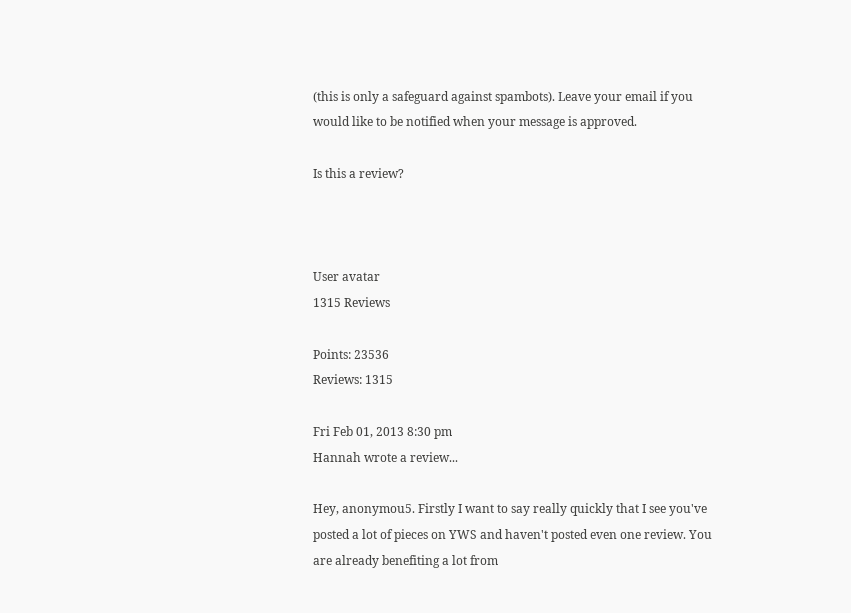(this is only a safeguard against spambots). Leave your email if you would like to be notified when your message is approved.

Is this a review?



User avatar
1315 Reviews

Points: 23536
Reviews: 1315

Fri Feb 01, 2013 8:30 pm
Hannah wrote a review...

Hey, anonymou5. Firstly I want to say really quickly that I see you've posted a lot of pieces on YWS and haven't posted even one review. You are already benefiting a lot from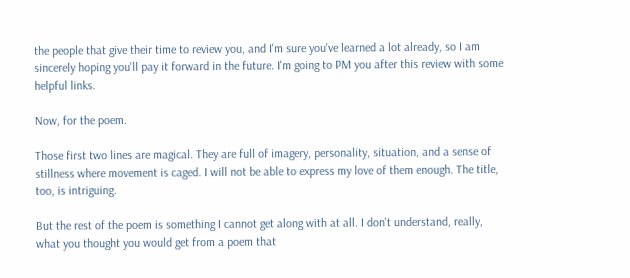the people that give their time to review you, and I'm sure you've learned a lot already, so I am sincerely hoping you'll pay it forward in the future. I'm going to PM you after this review with some helpful links.

Now, for the poem.

Those first two lines are magical. They are full of imagery, personality, situation, and a sense of stillness where movement is caged. I will not be able to express my love of them enough. The title, too, is intriguing.

But the rest of the poem is something I cannot get along with at all. I don't understand, really, what you thought you would get from a poem that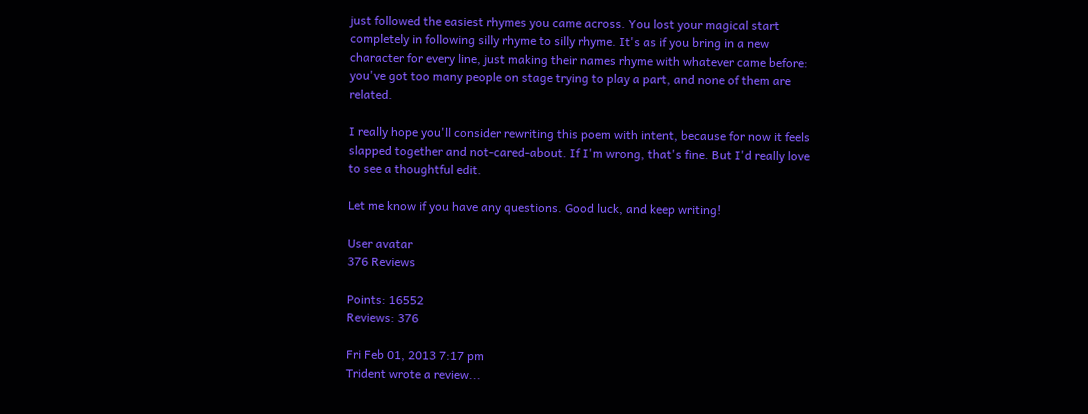just followed the easiest rhymes you came across. You lost your magical start completely in following silly rhyme to silly rhyme. It's as if you bring in a new character for every line, just making their names rhyme with whatever came before: you've got too many people on stage trying to play a part, and none of them are related.

I really hope you'll consider rewriting this poem with intent, because for now it feels slapped together and not-cared-about. If I'm wrong, that's fine. But I'd really love to see a thoughtful edit.

Let me know if you have any questions. Good luck, and keep writing!

User avatar
376 Reviews

Points: 16552
Reviews: 376

Fri Feb 01, 2013 7:17 pm
Trident wrote a review...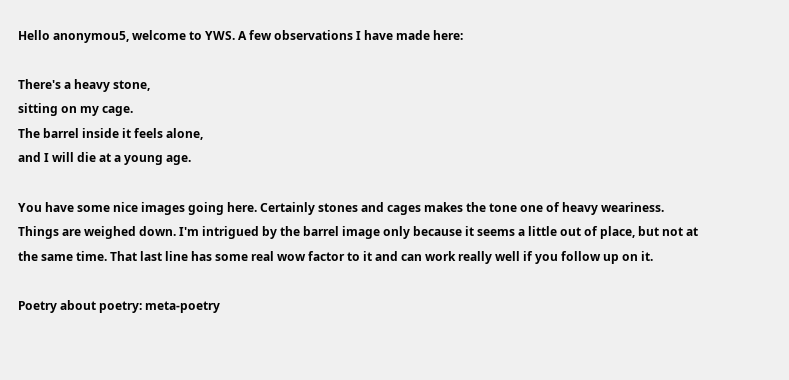Hello anonymou5, welcome to YWS. A few observations I have made here:

There's a heavy stone,
sitting on my cage.
The barrel inside it feels alone,
and I will die at a young age.

You have some nice images going here. Certainly stones and cages makes the tone one of heavy weariness. Things are weighed down. I'm intrigued by the barrel image only because it seems a little out of place, but not at the same time. That last line has some real wow factor to it and can work really well if you follow up on it.

Poetry about poetry: meta-poetry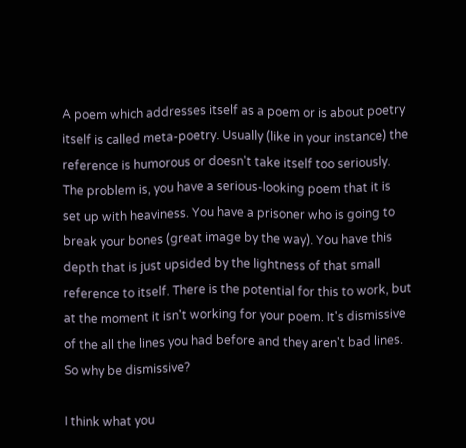A poem which addresses itself as a poem or is about poetry itself is called meta-poetry. Usually (like in your instance) the reference is humorous or doesn't take itself too seriously. The problem is, you have a serious-looking poem that it is set up with heaviness. You have a prisoner who is going to break your bones (great image by the way). You have this depth that is just upsided by the lightness of that small reference to itself. There is the potential for this to work, but at the moment it isn't working for your poem. It's dismissive of the all the lines you had before and they aren't bad lines. So why be dismissive?

I think what you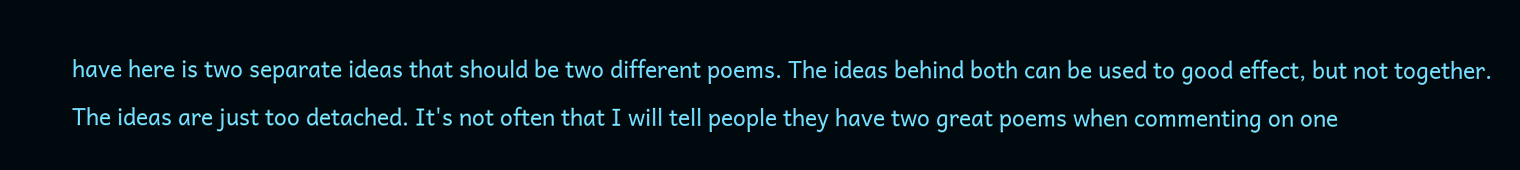have here is two separate ideas that should be two different poems. The ideas behind both can be used to good effect, but not together. The ideas are just too detached. It's not often that I will tell people they have two great poems when commenting on one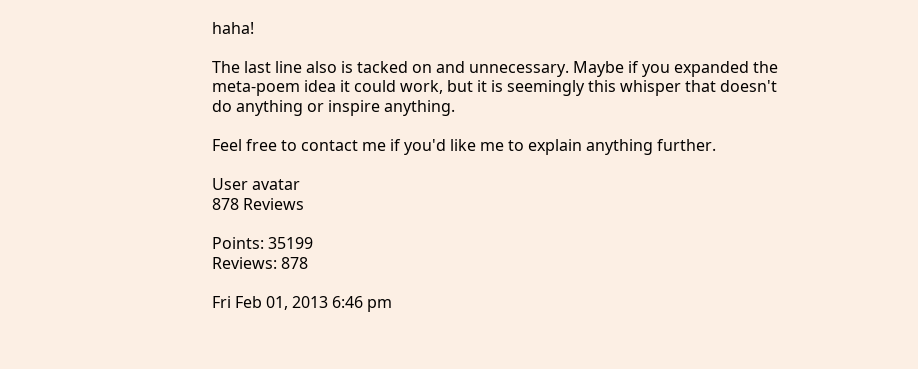haha!

The last line also is tacked on and unnecessary. Maybe if you expanded the meta-poem idea it could work, but it is seemingly this whisper that doesn't do anything or inspire anything.

Feel free to contact me if you'd like me to explain anything further.

User avatar
878 Reviews

Points: 35199
Reviews: 878

Fri Feb 01, 2013 6:46 pm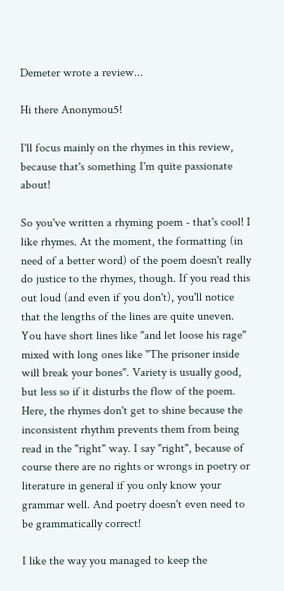Demeter wrote a review...

Hi there Anonymou5!

I'll focus mainly on the rhymes in this review, because that's something I'm quite passionate about!

So you've written a rhyming poem - that's cool! I like rhymes. At the moment, the formatting (in need of a better word) of the poem doesn't really do justice to the rhymes, though. If you read this out loud (and even if you don't), you'll notice that the lengths of the lines are quite uneven. You have short lines like "and let loose his rage" mixed with long ones like "The prisoner inside will break your bones". Variety is usually good, but less so if it disturbs the flow of the poem. Here, the rhymes don't get to shine because the inconsistent rhythm prevents them from being read in the "right" way. I say "right", because of course there are no rights or wrongs in poetry or literature in general if you only know your grammar well. And poetry doesn't even need to be grammatically correct!

I like the way you managed to keep the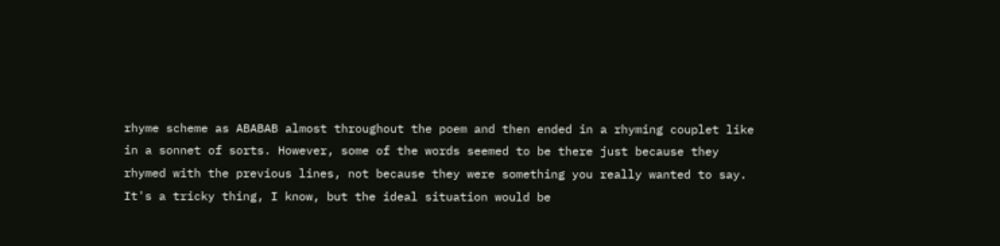rhyme scheme as ABABAB almost throughout the poem and then ended in a rhyming couplet like in a sonnet of sorts. However, some of the words seemed to be there just because they rhymed with the previous lines, not because they were something you really wanted to say. It's a tricky thing, I know, but the ideal situation would be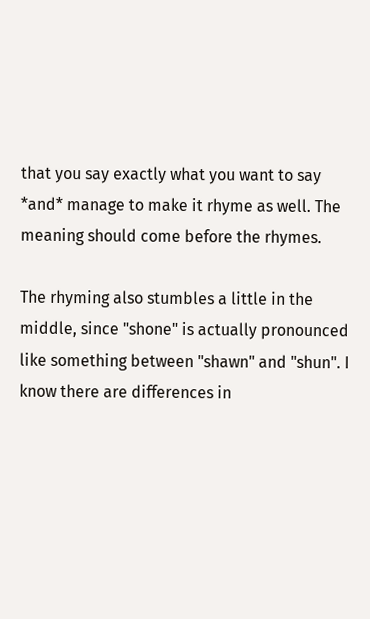that you say exactly what you want to say *and* manage to make it rhyme as well. The meaning should come before the rhymes.

The rhyming also stumbles a little in the middle, since "shone" is actually pronounced like something between "shawn" and "shun". I know there are differences in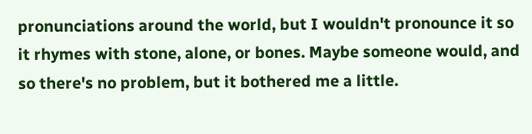pronunciations around the world, but I wouldn't pronounce it so it rhymes with stone, alone, or bones. Maybe someone would, and so there's no problem, but it bothered me a little.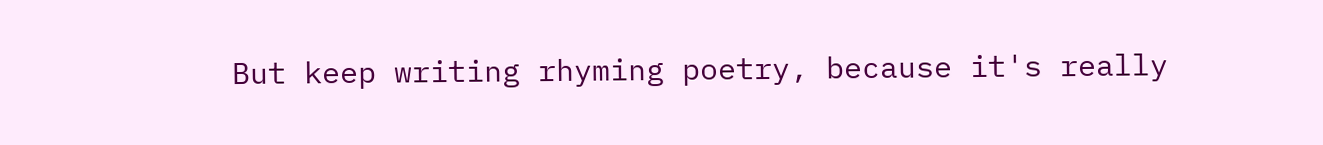But keep writing rhyming poetry, because it's really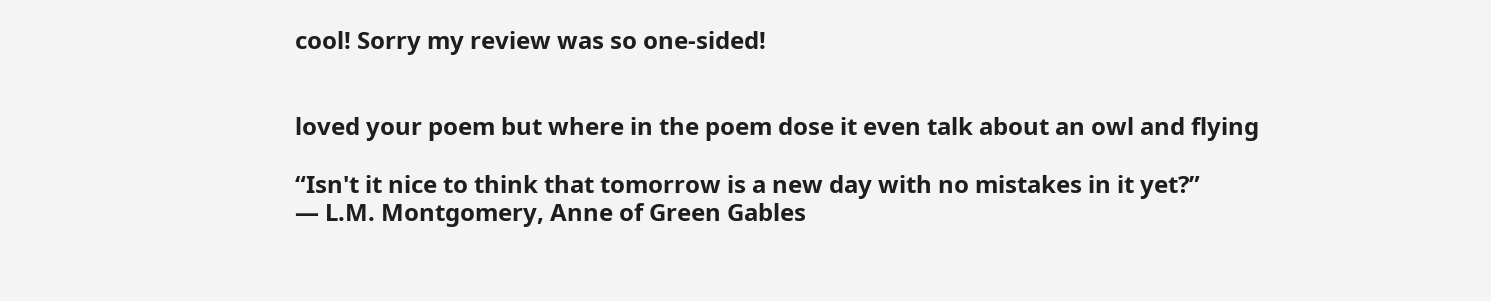cool! Sorry my review was so one-sided!


loved your poem but where in the poem dose it even talk about an owl and flying

“Isn't it nice to think that tomorrow is a new day with no mistakes in it yet?”
— L.M. Montgomery, Anne of Green Gables